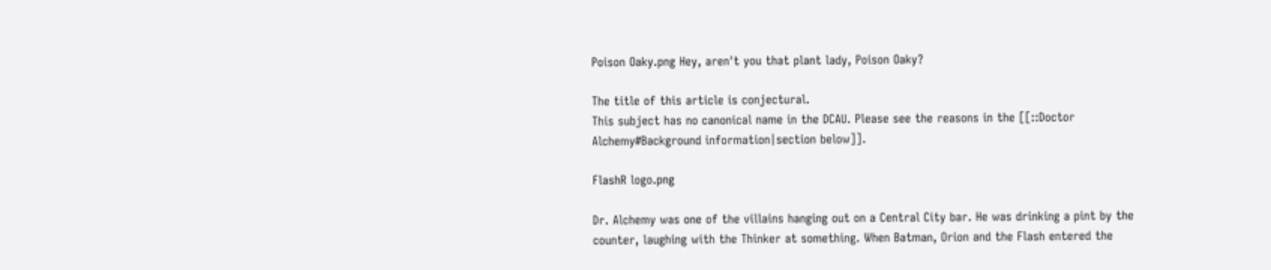Poison Oaky.png Hey, aren't you that plant lady, Poison Oaky?

The title of this article is conjectural.
This subject has no canonical name in the DCAU. Please see the reasons in the [[::Doctor Alchemy#Background information|section below]].

FlashR logo.png

Dr. Alchemy was one of the villains hanging out on a Central City bar. He was drinking a pint by the counter, laughing with the Thinker at something. When Batman, Orion and the Flash entered the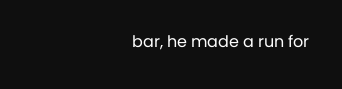bar, he made a run for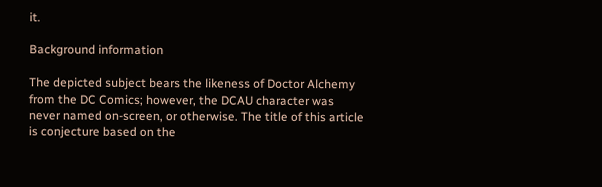it.

Background information

The depicted subject bears the likeness of Doctor Alchemy from the DC Comics; however, the DCAU character was never named on-screen, or otherwise. The title of this article is conjecture based on the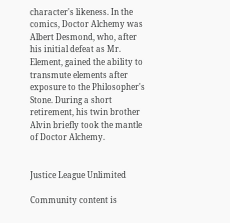character's likeness. In the comics, Doctor Alchemy was Albert Desmond, who, after his initial defeat as Mr. Element, gained the ability to transmute elements after exposure to the Philosopher's Stone. During a short retirement, his twin brother Alvin briefly took the mantle of Doctor Alchemy.


Justice League Unlimited

Community content is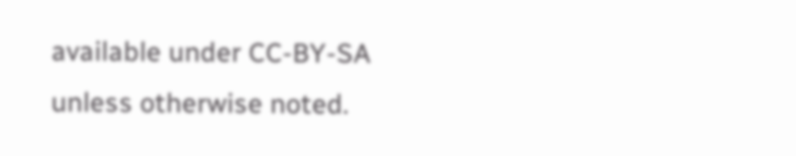available under CC-BY-SA unless otherwise noted.